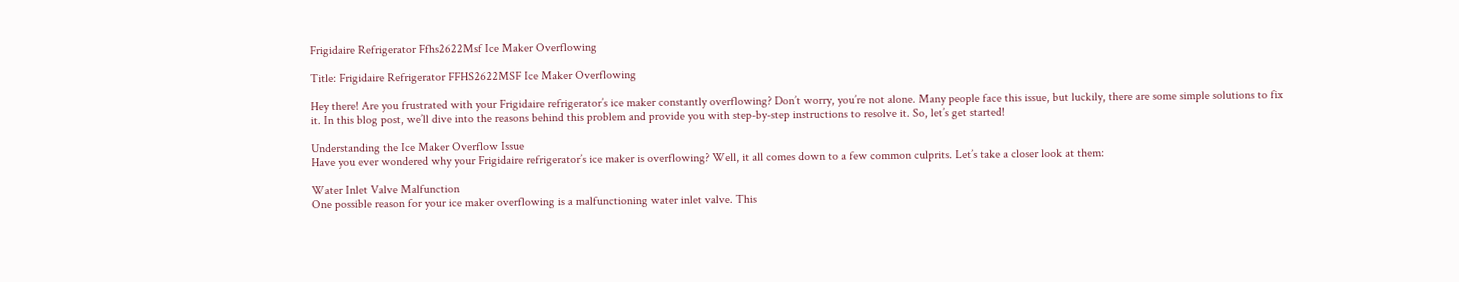Frigidaire Refrigerator Ffhs2622Msf Ice Maker Overflowing

Title: Frigidaire Refrigerator FFHS2622MSF Ice Maker Overflowing

Hey there! Are you frustrated with your Frigidaire refrigerator’s ice maker constantly overflowing? Don’t worry, you’re not alone. Many people face this issue, but luckily, there are some simple solutions to fix it. In this blog post, we’ll dive into the reasons behind this problem and provide you with step-by-step instructions to resolve it. So, let’s get started!

Understanding the Ice Maker Overflow Issue
Have you ever wondered why your Frigidaire refrigerator’s ice maker is overflowing? Well, it all comes down to a few common culprits. Let’s take a closer look at them:

Water Inlet Valve Malfunction
One possible reason for your ice maker overflowing is a malfunctioning water inlet valve. This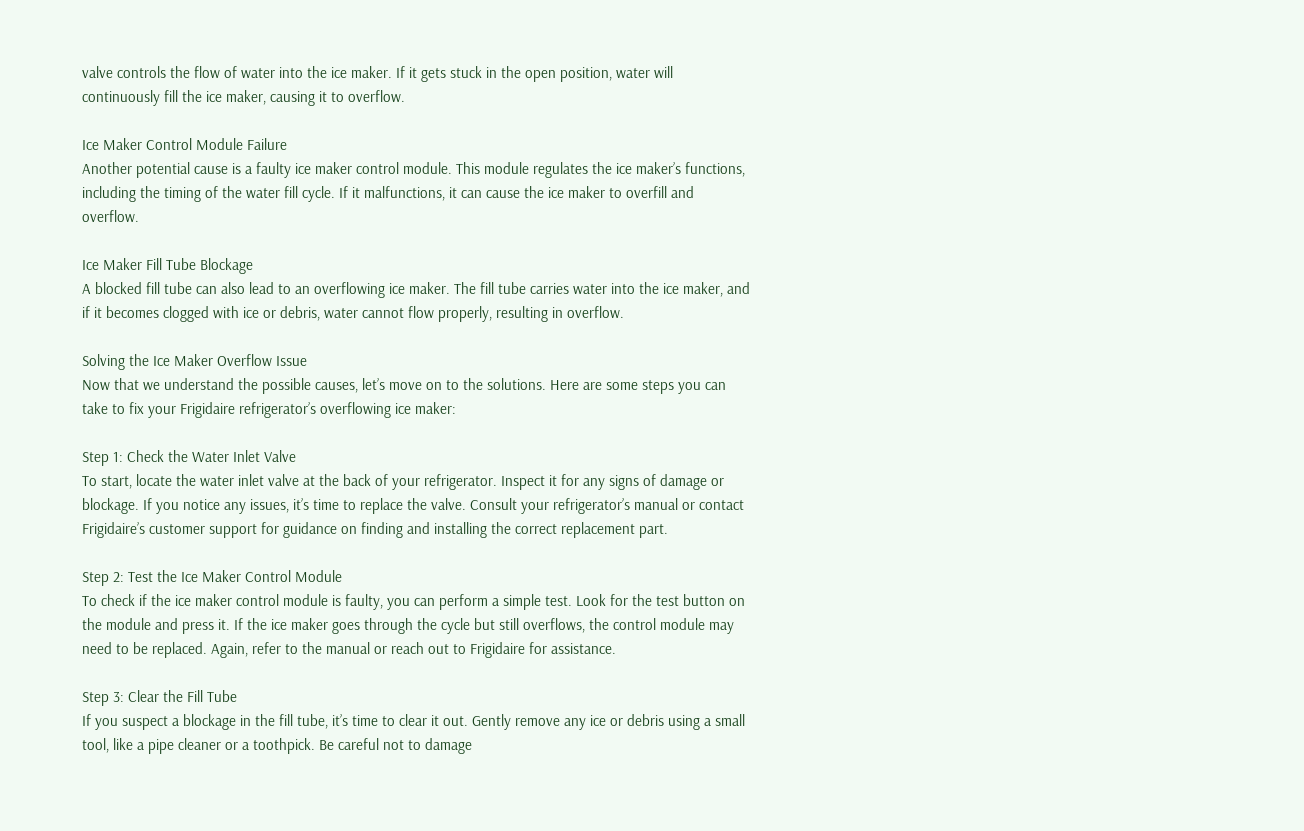valve controls the flow of water into the ice maker. If it gets stuck in the open position, water will continuously fill the ice maker, causing it to overflow.

Ice Maker Control Module Failure
Another potential cause is a faulty ice maker control module. This module regulates the ice maker’s functions, including the timing of the water fill cycle. If it malfunctions, it can cause the ice maker to overfill and overflow.

Ice Maker Fill Tube Blockage
A blocked fill tube can also lead to an overflowing ice maker. The fill tube carries water into the ice maker, and if it becomes clogged with ice or debris, water cannot flow properly, resulting in overflow.

Solving the Ice Maker Overflow Issue
Now that we understand the possible causes, let’s move on to the solutions. Here are some steps you can take to fix your Frigidaire refrigerator’s overflowing ice maker:

Step 1: Check the Water Inlet Valve
To start, locate the water inlet valve at the back of your refrigerator. Inspect it for any signs of damage or blockage. If you notice any issues, it’s time to replace the valve. Consult your refrigerator’s manual or contact Frigidaire’s customer support for guidance on finding and installing the correct replacement part.

Step 2: Test the Ice Maker Control Module
To check if the ice maker control module is faulty, you can perform a simple test. Look for the test button on the module and press it. If the ice maker goes through the cycle but still overflows, the control module may need to be replaced. Again, refer to the manual or reach out to Frigidaire for assistance.

Step 3: Clear the Fill Tube
If you suspect a blockage in the fill tube, it’s time to clear it out. Gently remove any ice or debris using a small tool, like a pipe cleaner or a toothpick. Be careful not to damage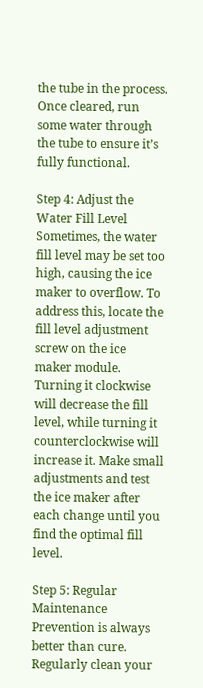the tube in the process. Once cleared, run some water through the tube to ensure it’s fully functional.

Step 4: Adjust the Water Fill Level
Sometimes, the water fill level may be set too high, causing the ice maker to overflow. To address this, locate the fill level adjustment screw on the ice maker module. Turning it clockwise will decrease the fill level, while turning it counterclockwise will increase it. Make small adjustments and test the ice maker after each change until you find the optimal fill level.

Step 5: Regular Maintenance
Prevention is always better than cure. Regularly clean your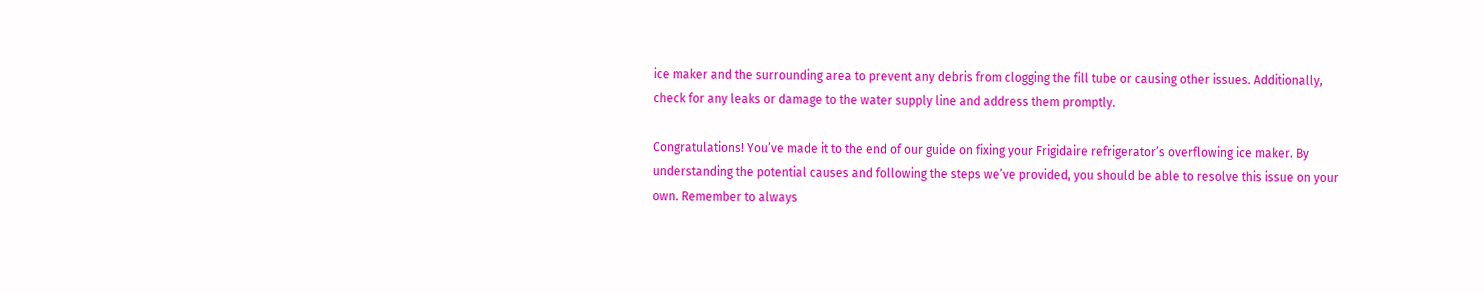ice maker and the surrounding area to prevent any debris from clogging the fill tube or causing other issues. Additionally, check for any leaks or damage to the water supply line and address them promptly.

Congratulations! You’ve made it to the end of our guide on fixing your Frigidaire refrigerator’s overflowing ice maker. By understanding the potential causes and following the steps we’ve provided, you should be able to resolve this issue on your own. Remember to always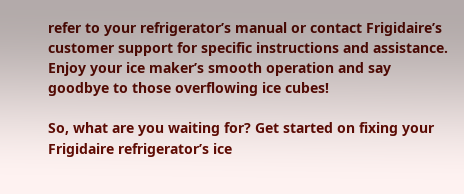refer to your refrigerator’s manual or contact Frigidaire’s customer support for specific instructions and assistance. Enjoy your ice maker’s smooth operation and say goodbye to those overflowing ice cubes!

So, what are you waiting for? Get started on fixing your Frigidaire refrigerator’s ice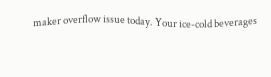maker overflow issue today. Your ice-cold beverages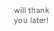will thank you later!